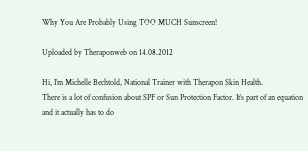Why You Are Probably Using TOO MUCH Sunscreen!

Uploaded by Theraponweb on 14.08.2012

Hi, I’m Michelle Bechtold, National Trainer with Therapon Skin Health.
There is a lot of confusion about SPF or Sun Protection Factor. It’s part of an equation
and it actually has to do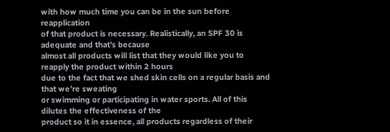with how much time you can be in the sun before reapplication
of that product is necessary. Realistically, an SPF 30 is adequate and that’s because
almost all products will list that they would like you to reapply the product within 2 hours
due to the fact that we shed skin cells on a regular basis and that we’re sweating
or swimming or participating in water sports. All of this dilutes the effectiveness of the
product so it in essence, all products regardless of their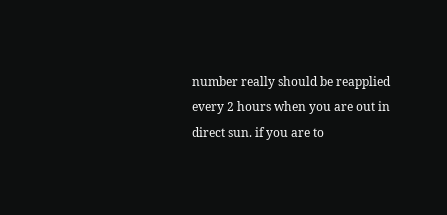number really should be reapplied
every 2 hours when you are out in direct sun. if you are to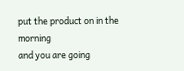put the product on in the morning
and you are going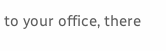to your office, there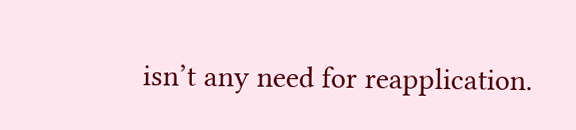isn’t any need for reapplication.